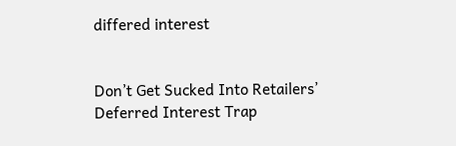differed interest


Don’t Get Sucked Into Retailers’ Deferred Interest Trap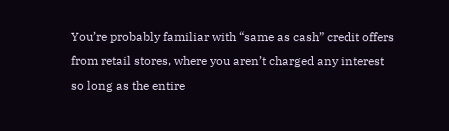You’re probably familiar with “same as cash” credit offers from retail stores, where you aren’t charged any interest so long as the entire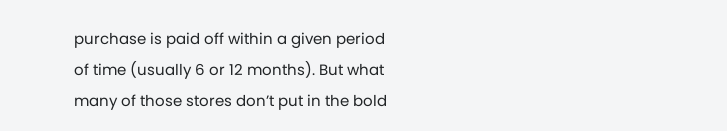purchase is paid off within a given period of time (usually 6 or 12 months). But what many of those stores don’t put in the bold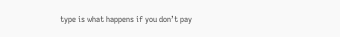type is what happens if you don’t pay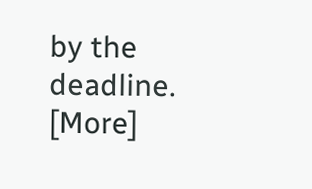by the deadline. [More]